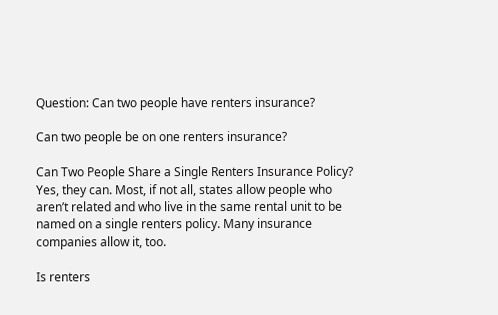Question: Can two people have renters insurance?

Can two people be on one renters insurance?

Can Two People Share a Single Renters Insurance Policy? Yes, they can. Most, if not all, states allow people who aren’t related and who live in the same rental unit to be named on a single renters policy. Many insurance companies allow it, too.

Is renters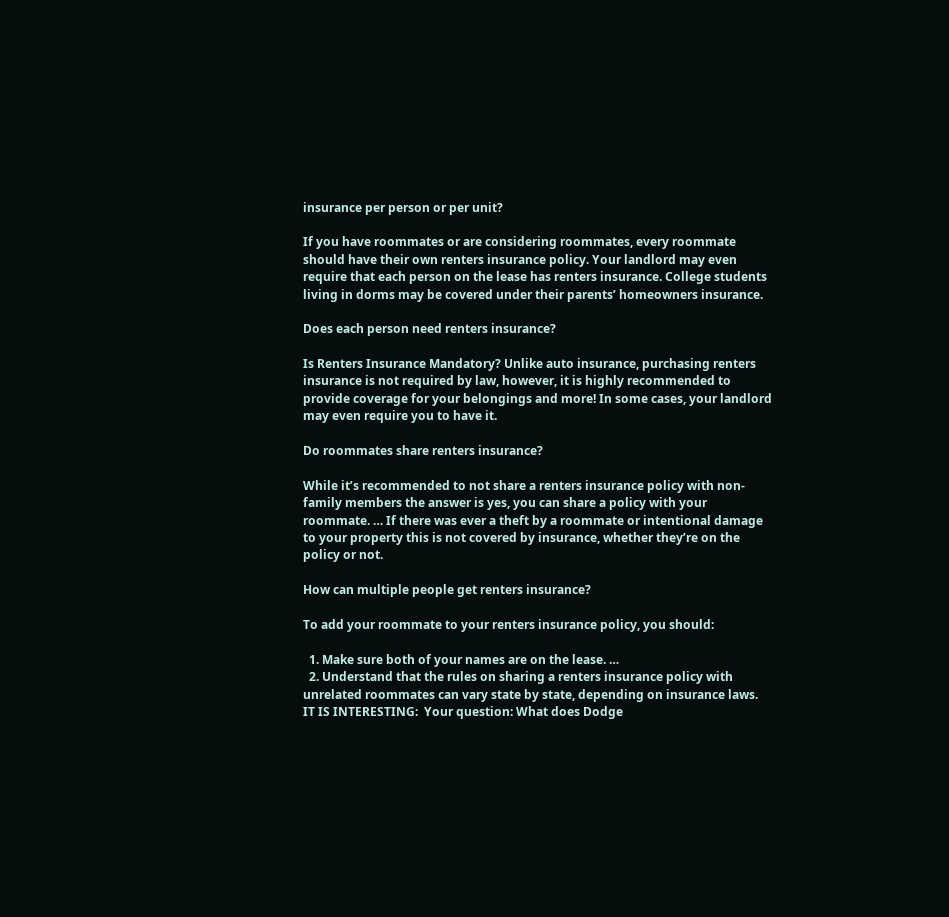insurance per person or per unit?

If you have roommates or are considering roommates, every roommate should have their own renters insurance policy. Your landlord may even require that each person on the lease has renters insurance. College students living in dorms may be covered under their parents’ homeowners insurance.

Does each person need renters insurance?

Is Renters Insurance Mandatory? Unlike auto insurance, purchasing renters insurance is not required by law, however, it is highly recommended to provide coverage for your belongings and more! In some cases, your landlord may even require you to have it.

Do roommates share renters insurance?

While it’s recommended to not share a renters insurance policy with non-family members the answer is yes, you can share a policy with your roommate. … If there was ever a theft by a roommate or intentional damage to your property this is not covered by insurance, whether they’re on the policy or not.

How can multiple people get renters insurance?

To add your roommate to your renters insurance policy, you should:

  1. Make sure both of your names are on the lease. …
  2. Understand that the rules on sharing a renters insurance policy with unrelated roommates can vary state by state, depending on insurance laws.
IT IS INTERESTING:  Your question: What does Dodge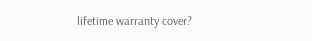lifetime warranty cover?